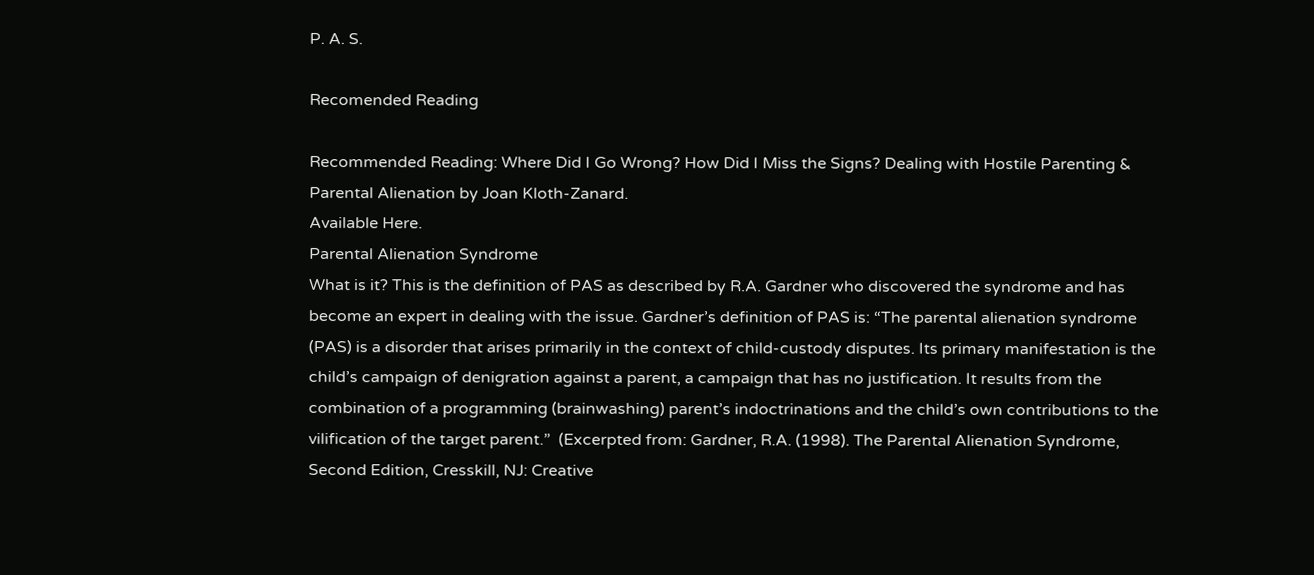P. A. S.

Recomended Reading

Recommended Reading: Where Did I Go Wrong? How Did I Miss the Signs? Dealing with Hostile Parenting & Parental Alienation by Joan Kloth-Zanard.
Available Here.
Parental Alienation Syndrome
What is it? This is the definition of PAS as described by R.A. Gardner who discovered the syndrome and has become an expert in dealing with the issue. Gardner’s definition of PAS is: “The parental alienation syndrome (PAS) is a disorder that arises primarily in the context of child-custody disputes. Its primary manifestation is the child’s campaign of denigration against a parent, a campaign that has no justification. It results from the combination of a programming (brainwashing) parent’s indoctrinations and the child’s own contributions to the vilification of the target parent.”  (Excerpted from: Gardner, R.A. (1998). The Parental Alienation Syndrome, Second Edition, Cresskill, NJ: Creative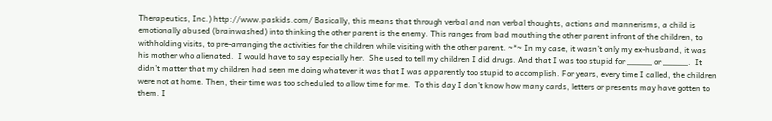Therapeutics, Inc.) http://www.paskids.com/ Basically, this means that through verbal and non verbal thoughts, actions and mannerisms, a child is emotionally abused (brainwashed) into thinking the other parent is the enemy. This ranges from bad mouthing the other parent infront of the children, to withholding visits, to pre-arranging the activities for the children while visiting with the other parent. ~*~ In my case, it wasn’t only my ex-husband, it was his mother who alienated.  I would have to say especially her.  She used to tell my children I did drugs. And that I was too stupid for _____ or _____.  It didn’t matter that my children had seen me doing whatever it was that I was apparently too stupid to accomplish. For years, every time I called, the children were not at home. Then, their time was too scheduled to allow time for me.  To this day I don’t know how many cards, letters or presents may have gotten to them. I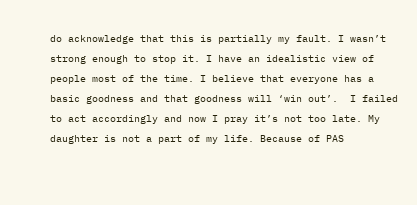do acknowledge that this is partially my fault. I wasn’t strong enough to stop it. I have an idealistic view of people most of the time. I believe that everyone has a basic goodness and that goodness will ‘win out’.  I failed to act accordingly and now I pray it’s not too late. My daughter is not a part of my life. Because of PAS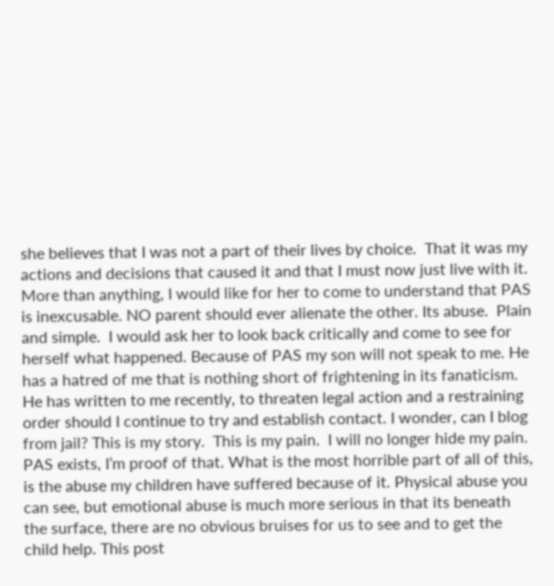she believes that I was not a part of their lives by choice.  That it was my actions and decisions that caused it and that I must now just live with it. More than anything, I would like for her to come to understand that PAS is inexcusable. NO parent should ever alienate the other. Its abuse.  Plain and simple.  I would ask her to look back critically and come to see for herself what happened. Because of PAS my son will not speak to me. He has a hatred of me that is nothing short of frightening in its fanaticism.  He has written to me recently, to threaten legal action and a restraining order should I continue to try and establish contact. I wonder, can I blog from jail? This is my story.  This is my pain.  I will no longer hide my pain.  PAS exists, I’m proof of that. What is the most horrible part of all of this, is the abuse my children have suffered because of it. Physical abuse you can see, but emotional abuse is much more serious in that its beneath the surface, there are no obvious bruises for us to see and to get the child help. This post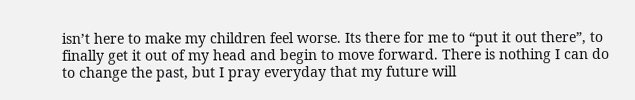isn’t here to make my children feel worse. Its there for me to “put it out there”, to finally get it out of my head and begin to move forward. There is nothing I can do to change the past, but I pray everyday that my future will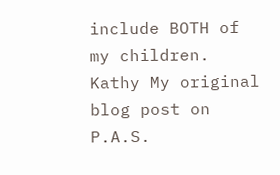include BOTH of my children. Kathy My original blog post on P.A.S.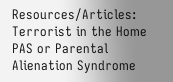Resources/Articles: Terrorist in the Home PAS or Parental Alienation Syndrome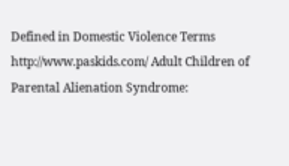Defined in Domestic Violence Terms http://www.paskids.com/ Adult Children of Parental Alienation Syndrome: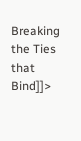Breaking the Ties that Bind]]>